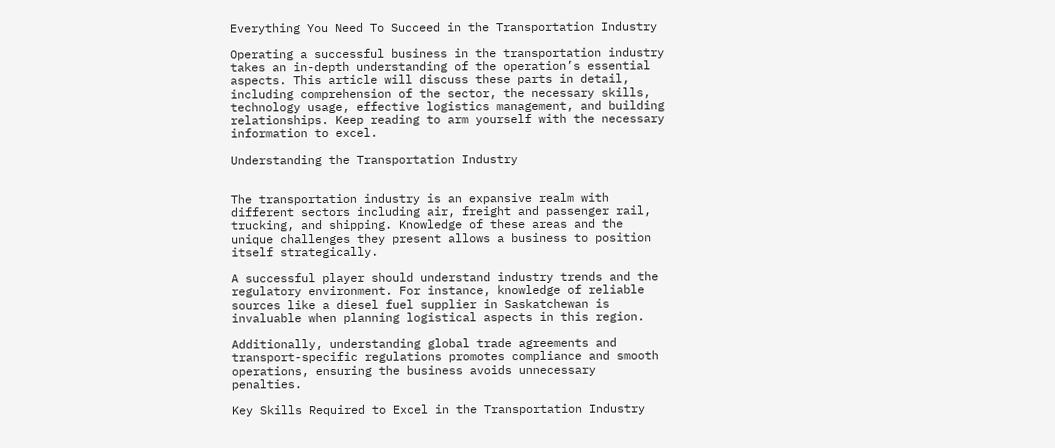Everything You Need To Succeed in the Transportation Industry

Operating a successful business in the transportation industry takes an in-depth understanding of the operation’s essential aspects. This article will discuss these parts in detail, including comprehension of the sector, the necessary skills, technology usage, effective logistics management, and building relationships. Keep reading to arm yourself with the necessary information to excel.

Understanding the Transportation Industry


The transportation industry is an expansive realm with different sectors including air, freight and passenger rail, trucking, and shipping. Knowledge of these areas and the unique challenges they present allows a business to position itself strategically.

A successful player should understand industry trends and the regulatory environment. For instance, knowledge of reliable sources like a diesel fuel supplier in Saskatchewan is invaluable when planning logistical aspects in this region.

Additionally, understanding global trade agreements and transport-specific regulations promotes compliance and smooth operations, ensuring the business avoids unnecessary penalties.

Key Skills Required to Excel in the Transportation Industry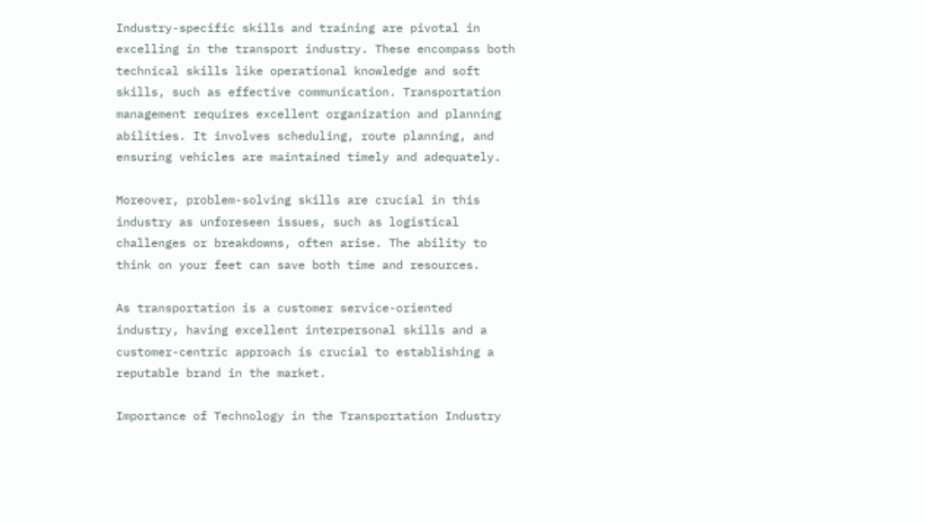Industry-specific skills and training are pivotal in excelling in the transport industry. These encompass both technical skills like operational knowledge and soft skills, such as effective communication. Transportation management requires excellent organization and planning abilities. It involves scheduling, route planning, and ensuring vehicles are maintained timely and adequately.

Moreover, problem-solving skills are crucial in this industry as unforeseen issues, such as logistical challenges or breakdowns, often arise. The ability to think on your feet can save both time and resources.

As transportation is a customer service-oriented industry, having excellent interpersonal skills and a customer-centric approach is crucial to establishing a reputable brand in the market.

Importance of Technology in the Transportation Industry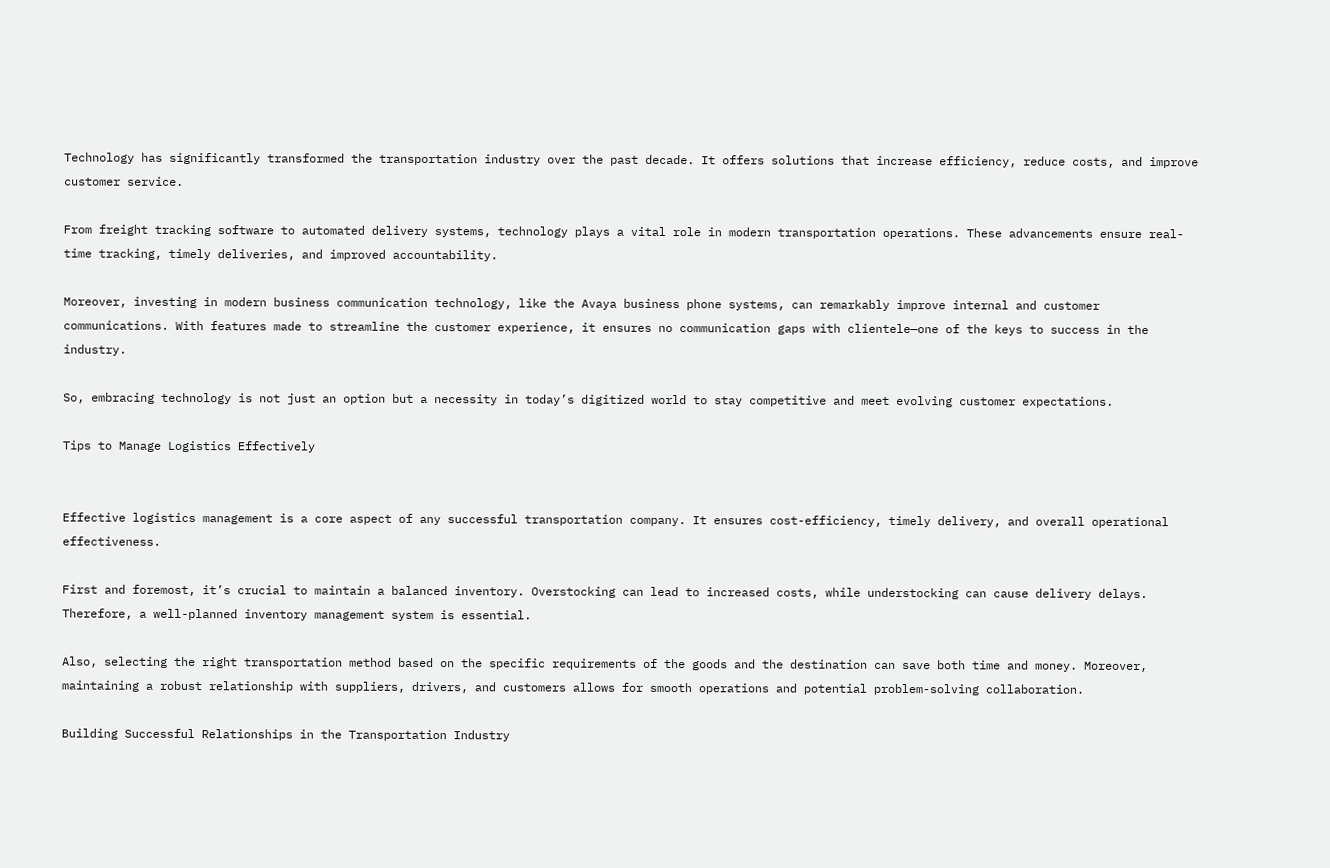Technology has significantly transformed the transportation industry over the past decade. It offers solutions that increase efficiency, reduce costs, and improve customer service.

From freight tracking software to automated delivery systems, technology plays a vital role in modern transportation operations. These advancements ensure real-time tracking, timely deliveries, and improved accountability.

Moreover, investing in modern business communication technology, like the Avaya business phone systems, can remarkably improve internal and customer communications. With features made to streamline the customer experience, it ensures no communication gaps with clientele—one of the keys to success in the industry.

So, embracing technology is not just an option but a necessity in today’s digitized world to stay competitive and meet evolving customer expectations.

Tips to Manage Logistics Effectively


Effective logistics management is a core aspect of any successful transportation company. It ensures cost-efficiency, timely delivery, and overall operational effectiveness.

First and foremost, it’s crucial to maintain a balanced inventory. Overstocking can lead to increased costs, while understocking can cause delivery delays. Therefore, a well-planned inventory management system is essential.

Also, selecting the right transportation method based on the specific requirements of the goods and the destination can save both time and money. Moreover, maintaining a robust relationship with suppliers, drivers, and customers allows for smooth operations and potential problem-solving collaboration.

Building Successful Relationships in the Transportation Industry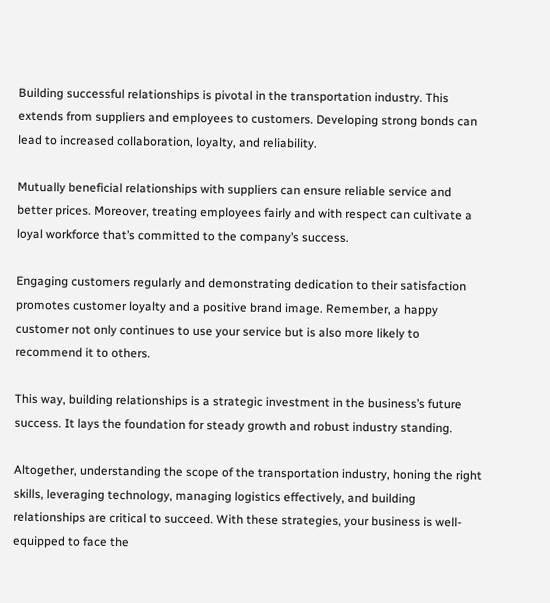Building successful relationships is pivotal in the transportation industry. This extends from suppliers and employees to customers. Developing strong bonds can lead to increased collaboration, loyalty, and reliability.

Mutually beneficial relationships with suppliers can ensure reliable service and better prices. Moreover, treating employees fairly and with respect can cultivate a loyal workforce that’s committed to the company’s success.

Engaging customers regularly and demonstrating dedication to their satisfaction promotes customer loyalty and a positive brand image. Remember, a happy customer not only continues to use your service but is also more likely to recommend it to others.

This way, building relationships is a strategic investment in the business’s future success. It lays the foundation for steady growth and robust industry standing.

Altogether, understanding the scope of the transportation industry, honing the right skills, leveraging technology, managing logistics effectively, and building relationships are critical to succeed. With these strategies, your business is well-equipped to face the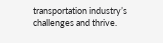transportation industry’s challenges and thrive.